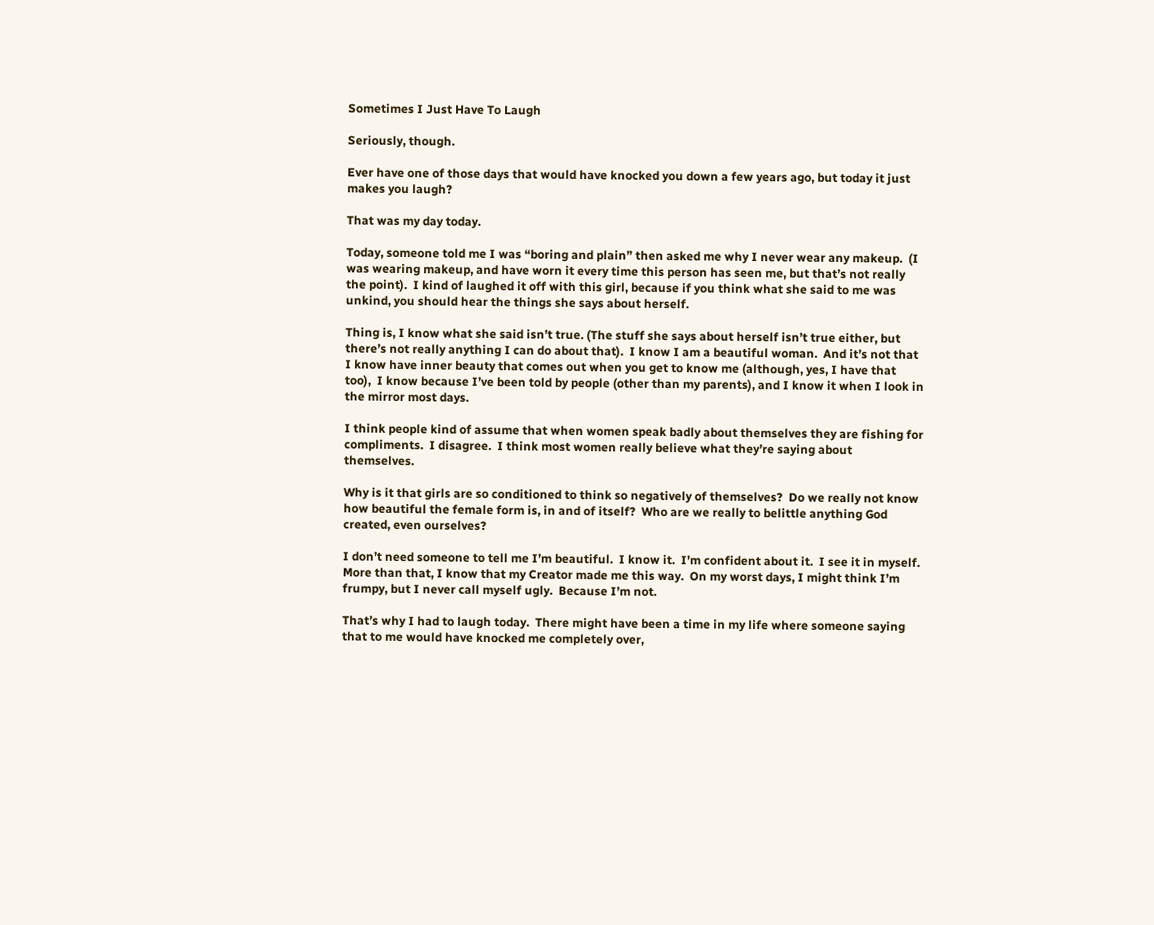Sometimes I Just Have To Laugh

Seriously, though.

Ever have one of those days that would have knocked you down a few years ago, but today it just makes you laugh?

That was my day today.

Today, someone told me I was “boring and plain” then asked me why I never wear any makeup.  (I was wearing makeup, and have worn it every time this person has seen me, but that’s not really the point).  I kind of laughed it off with this girl, because if you think what she said to me was unkind, you should hear the things she says about herself.

Thing is, I know what she said isn’t true. (The stuff she says about herself isn’t true either, but there’s not really anything I can do about that).  I know I am a beautiful woman.  And it’s not that I know have inner beauty that comes out when you get to know me (although, yes, I have that too),  I know because I’ve been told by people (other than my parents), and I know it when I look in the mirror most days.

I think people kind of assume that when women speak badly about themselves they are fishing for compliments.  I disagree.  I think most women really believe what they’re saying about themselves.

Why is it that girls are so conditioned to think so negatively of themselves?  Do we really not know how beautiful the female form is, in and of itself?  Who are we really to belittle anything God created, even ourselves?

I don’t need someone to tell me I’m beautiful.  I know it.  I’m confident about it.  I see it in myself.  More than that, I know that my Creator made me this way.  On my worst days, I might think I’m frumpy, but I never call myself ugly.  Because I’m not.

That’s why I had to laugh today.  There might have been a time in my life where someone saying that to me would have knocked me completely over,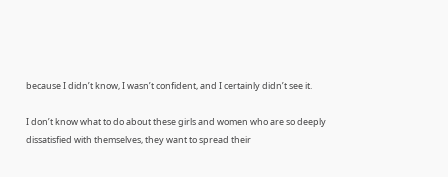because I didn’t know, I wasn’t confident, and I certainly didn’t see it.

I don’t know what to do about these girls and women who are so deeply dissatisfied with themselves, they want to spread their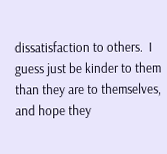dissatisfaction to others.  I guess just be kinder to them than they are to themselves, and hope they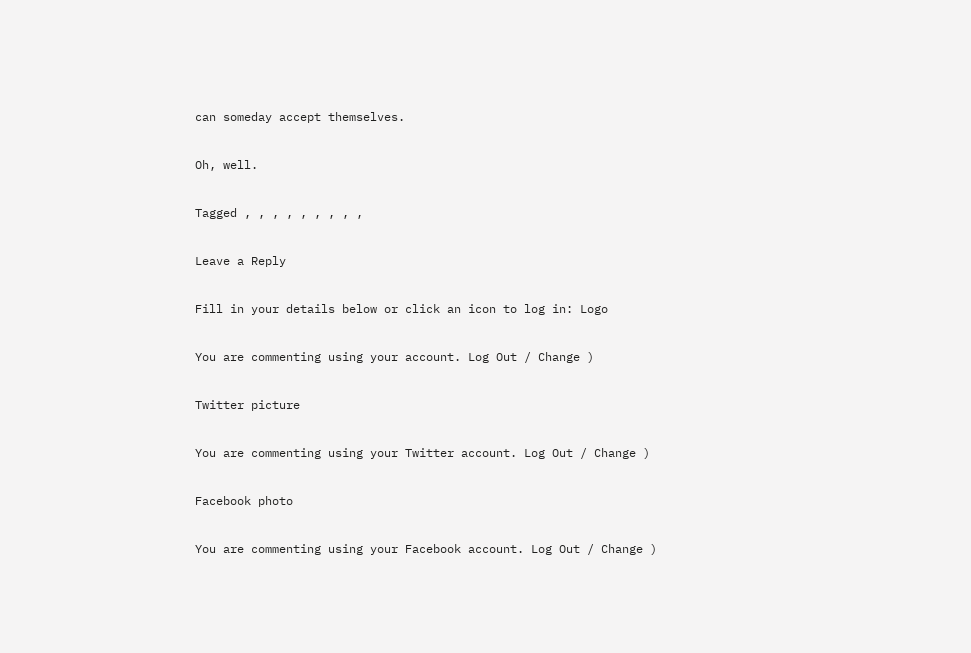can someday accept themselves.

Oh, well.

Tagged , , , , , , , , ,

Leave a Reply

Fill in your details below or click an icon to log in: Logo

You are commenting using your account. Log Out / Change )

Twitter picture

You are commenting using your Twitter account. Log Out / Change )

Facebook photo

You are commenting using your Facebook account. Log Out / Change )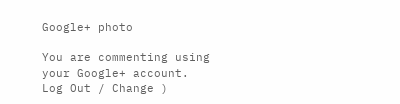Google+ photo

You are commenting using your Google+ account. Log Out / Change )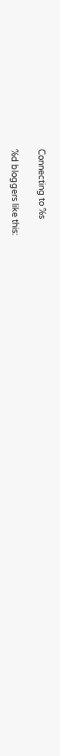Connecting to %s

%d bloggers like this: